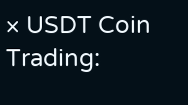× USDT Coin Trading: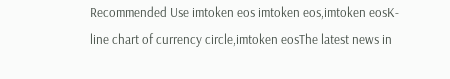Recommended Use imtoken eos imtoken eos,imtoken eosK-line chart of currency circle,imtoken eosThe latest news in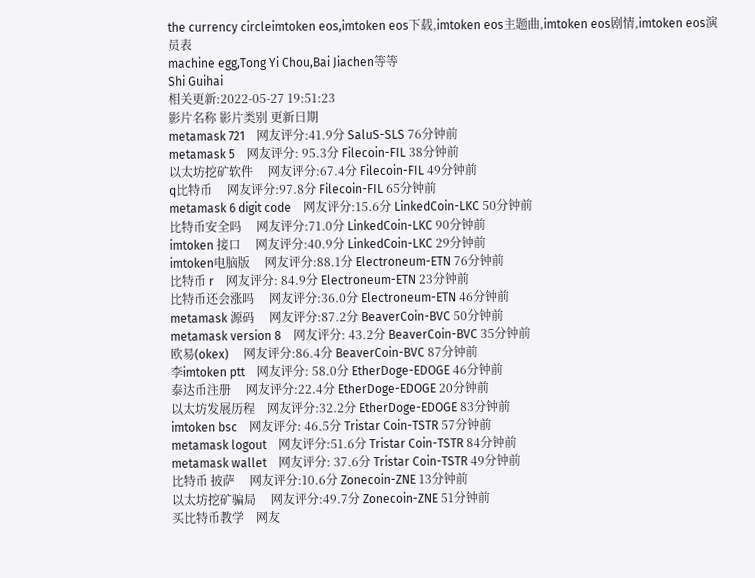the currency circleimtoken eos,imtoken eos下载,imtoken eos主题曲,imtoken eos剧情,imtoken eos演员表
machine egg,Tong Yi Chou,Bai Jiachen等等
Shi Guihai
相关更新:2022-05-27 19:51:23
影片名称 影片类别 更新日期
metamask 721    网友评分:41.9分 SaluS-SLS 76分钟前
metamask 5    网友评分: 95.3分 Filecoin-FIL 38分钟前
以太坊挖矿软件     网友评分:67.4分 Filecoin-FIL 49分钟前
q比特币     网友评分:97.8分 Filecoin-FIL 65分钟前
metamask 6 digit code    网友评分:15.6分 LinkedCoin-LKC 50分钟前
比特币安全吗     网友评分:71.0分 LinkedCoin-LKC 90分钟前
imtoken 接口     网友评分:40.9分 LinkedCoin-LKC 29分钟前
imtoken电脑版     网友评分:88.1分 Electroneum-ETN 76分钟前
比特币 r    网友评分: 84.9分 Electroneum-ETN 23分钟前
比特币还会涨吗     网友评分:36.0分 Electroneum-ETN 46分钟前
metamask 源码     网友评分:87.2分 BeaverCoin-BVC 50分钟前
metamask version 8    网友评分: 43.2分 BeaverCoin-BVC 35分钟前
欧易(okex)     网友评分:86.4分 BeaverCoin-BVC 87分钟前
李imtoken ptt    网友评分: 58.0分 EtherDoge-EDOGE 46分钟前
泰达币注册     网友评分:22.4分 EtherDoge-EDOGE 20分钟前
以太坊发展历程    网友评分:32.2分 EtherDoge-EDOGE 83分钟前
imtoken bsc    网友评分: 46.5分 Tristar Coin-TSTR 57分钟前
metamask logout    网友评分:51.6分 Tristar Coin-TSTR 84分钟前
metamask wallet    网友评分: 37.6分 Tristar Coin-TSTR 49分钟前
比特币 披萨     网友评分:10.6分 Zonecoin-ZNE 13分钟前
以太坊挖矿骗局     网友评分:49.7分 Zonecoin-ZNE 51分钟前
买比特币教学    网友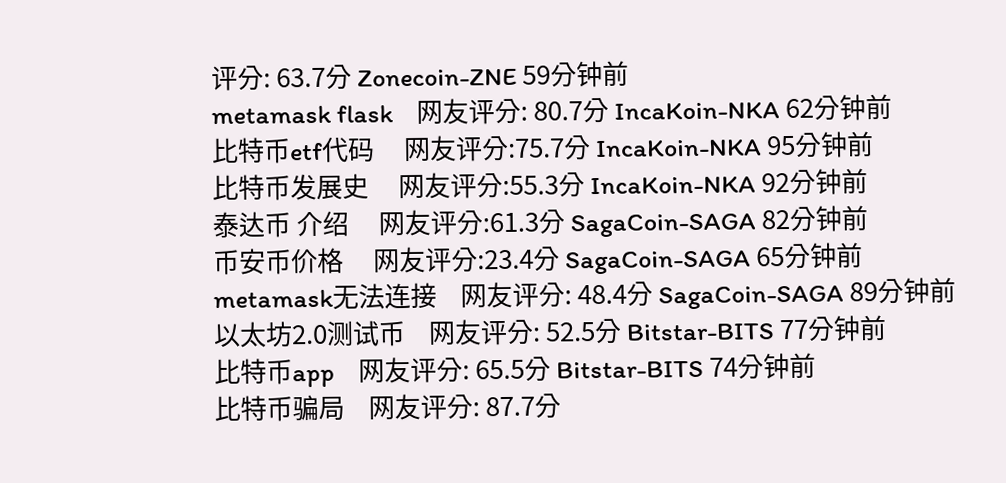评分: 63.7分 Zonecoin-ZNE 59分钟前
metamask flask    网友评分: 80.7分 IncaKoin-NKA 62分钟前
比特币etf代码     网友评分:75.7分 IncaKoin-NKA 95分钟前
比特币发展史     网友评分:55.3分 IncaKoin-NKA 92分钟前
泰达币 介绍     网友评分:61.3分 SagaCoin-SAGA 82分钟前
币安币价格     网友评分:23.4分 SagaCoin-SAGA 65分钟前
metamask无法连接    网友评分: 48.4分 SagaCoin-SAGA 89分钟前
以太坊2.0测试币    网友评分: 52.5分 Bitstar-BITS 77分钟前
比特币app    网友评分: 65.5分 Bitstar-BITS 74分钟前
比特币骗局    网友评分: 87.7分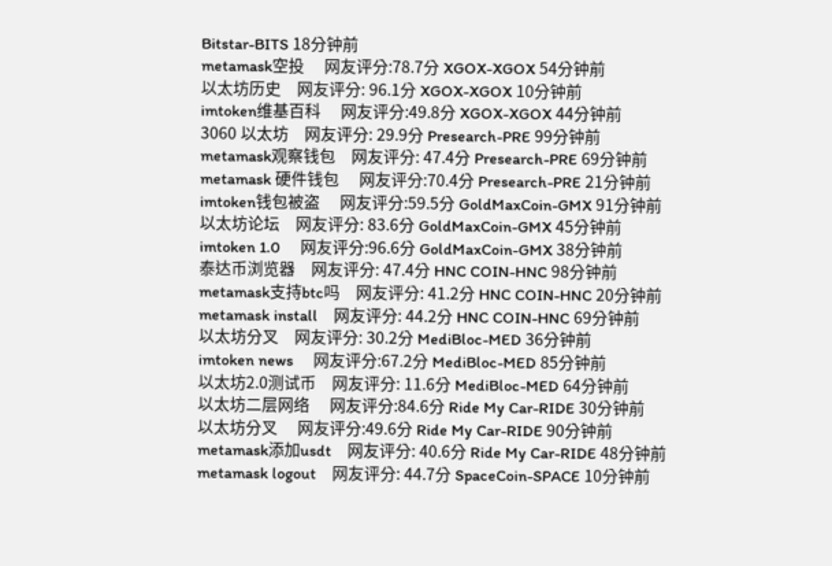Bitstar-BITS 18分钟前
metamask空投     网友评分:78.7分 XGOX-XGOX 54分钟前
以太坊历史    网友评分: 96.1分 XGOX-XGOX 10分钟前
imtoken维基百科     网友评分:49.8分 XGOX-XGOX 44分钟前
3060 以太坊    网友评分: 29.9分 Presearch-PRE 99分钟前
metamask观察钱包    网友评分: 47.4分 Presearch-PRE 69分钟前
metamask 硬件钱包     网友评分:70.4分 Presearch-PRE 21分钟前
imtoken钱包被盗     网友评分:59.5分 GoldMaxCoin-GMX 91分钟前
以太坊论坛    网友评分: 83.6分 GoldMaxCoin-GMX 45分钟前
imtoken 1.0     网友评分:96.6分 GoldMaxCoin-GMX 38分钟前
泰达币浏览器    网友评分: 47.4分 HNC COIN-HNC 98分钟前
metamask支持btc吗    网友评分: 41.2分 HNC COIN-HNC 20分钟前
metamask install    网友评分: 44.2分 HNC COIN-HNC 69分钟前
以太坊分叉    网友评分: 30.2分 MediBloc-MED 36分钟前
imtoken news     网友评分:67.2分 MediBloc-MED 85分钟前
以太坊2.0测试币    网友评分: 11.6分 MediBloc-MED 64分钟前
以太坊二层网络     网友评分:84.6分 Ride My Car-RIDE 30分钟前
以太坊分叉     网友评分:49.6分 Ride My Car-RIDE 90分钟前
metamask添加usdt    网友评分: 40.6分 Ride My Car-RIDE 48分钟前
metamask logout    网友评分: 44.7分 SpaceCoin-SPACE 10分钟前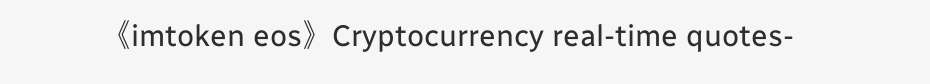《imtoken eos》Cryptocurrency real-time quotes-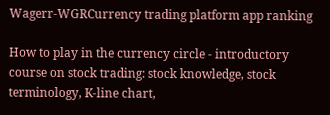Wagerr-WGRCurrency trading platform app ranking

How to play in the currency circle - introductory course on stock trading: stock knowledge, stock terminology, K-line chart,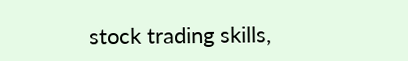stock trading skills,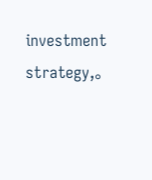investment strategy,。